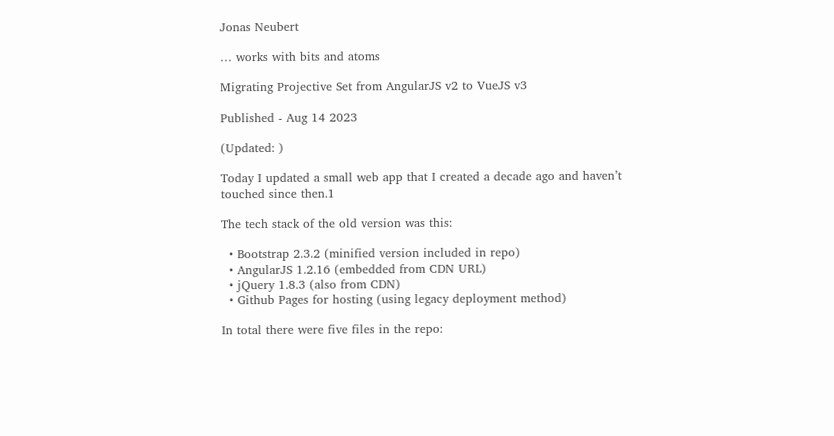Jonas Neubert

… works with bits and atoms

Migrating Projective Set from AngularJS v2 to VueJS v3

Published - Aug 14 2023

(Updated: )

Today I updated a small web app that I created a decade ago and haven’t touched since then.1

The tech stack of the old version was this:

  • Bootstrap 2.3.2 (minified version included in repo)
  • AngularJS 1.2.16 (embedded from CDN URL)
  • jQuery 1.8.3 (also from CDN)
  • Github Pages for hosting (using legacy deployment method)

In total there were five files in the repo: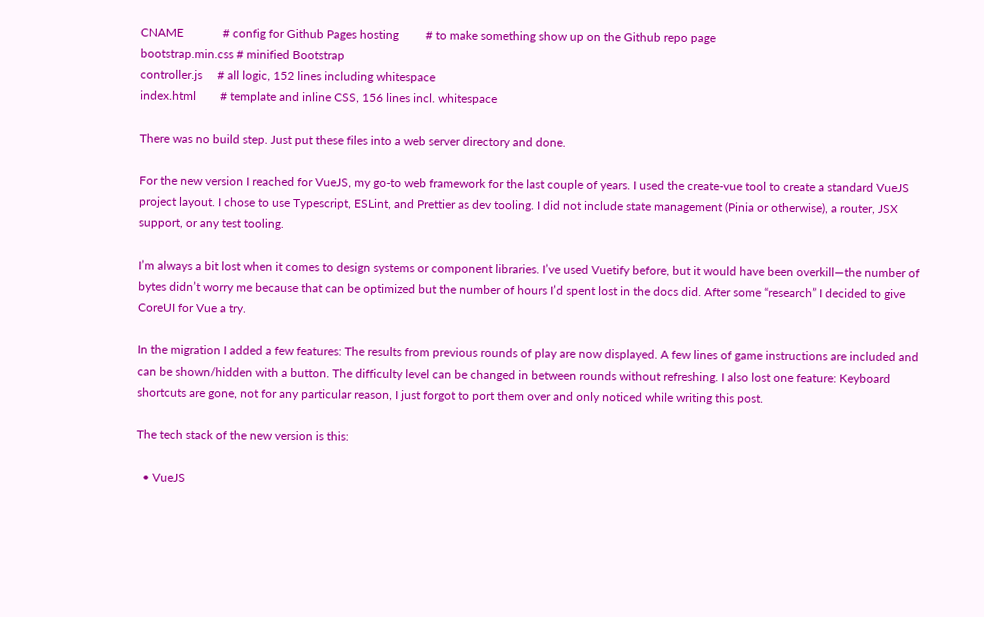CNAME             # config for Github Pages hosting         # to make something show up on the Github repo page
bootstrap.min.css # minified Bootstrap
controller.js     # all logic, 152 lines including whitespace
index.html        # template and inline CSS, 156 lines incl. whitespace

There was no build step. Just put these files into a web server directory and done.

For the new version I reached for VueJS, my go-to web framework for the last couple of years. I used the create-vue tool to create a standard VueJS project layout. I chose to use Typescript, ESLint, and Prettier as dev tooling. I did not include state management (Pinia or otherwise), a router, JSX support, or any test tooling.

I’m always a bit lost when it comes to design systems or component libraries. I’ve used Vuetify before, but it would have been overkill—the number of bytes didn’t worry me because that can be optimized but the number of hours I’d spent lost in the docs did. After some “research” I decided to give CoreUI for Vue a try.

In the migration I added a few features: The results from previous rounds of play are now displayed. A few lines of game instructions are included and can be shown/hidden with a button. The difficulty level can be changed in between rounds without refreshing. I also lost one feature: Keyboard shortcuts are gone, not for any particular reason, I just forgot to port them over and only noticed while writing this post.

The tech stack of the new version is this:

  • VueJS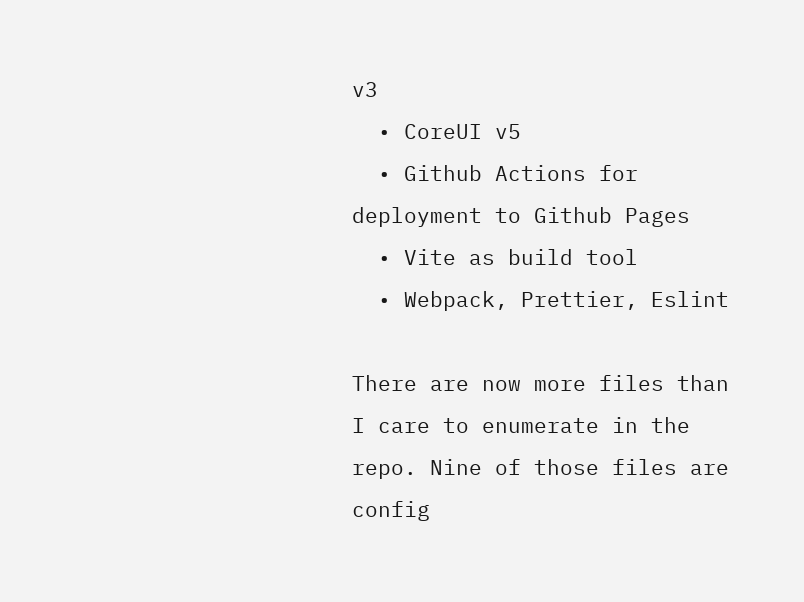v3
  • CoreUI v5
  • Github Actions for deployment to Github Pages
  • Vite as build tool
  • Webpack, Prettier, Eslint

There are now more files than I care to enumerate in the repo. Nine of those files are config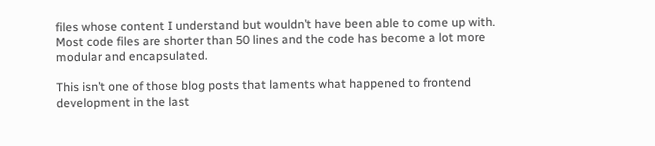files whose content I understand but wouldn’t have been able to come up with. Most code files are shorter than 50 lines and the code has become a lot more modular and encapsulated.

This isn’t one of those blog posts that laments what happened to frontend development in the last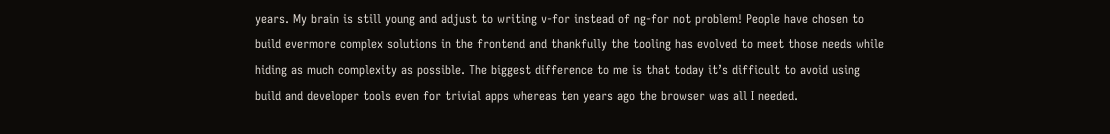years. My brain is still young and adjust to writing v-for instead of ng-for not problem! People have chosen to build evermore complex solutions in the frontend and thankfully the tooling has evolved to meet those needs while hiding as much complexity as possible. The biggest difference to me is that today it’s difficult to avoid using build and developer tools even for trivial apps whereas ten years ago the browser was all I needed.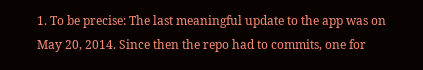1. To be precise: The last meaningful update to the app was on May 20, 2014. Since then the repo had to commits, one for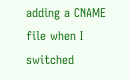adding a CNAME file when I switched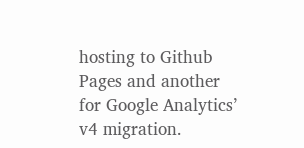hosting to Github Pages and another for Google Analytics’ v4 migration.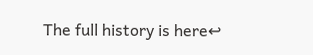The full history is here↩